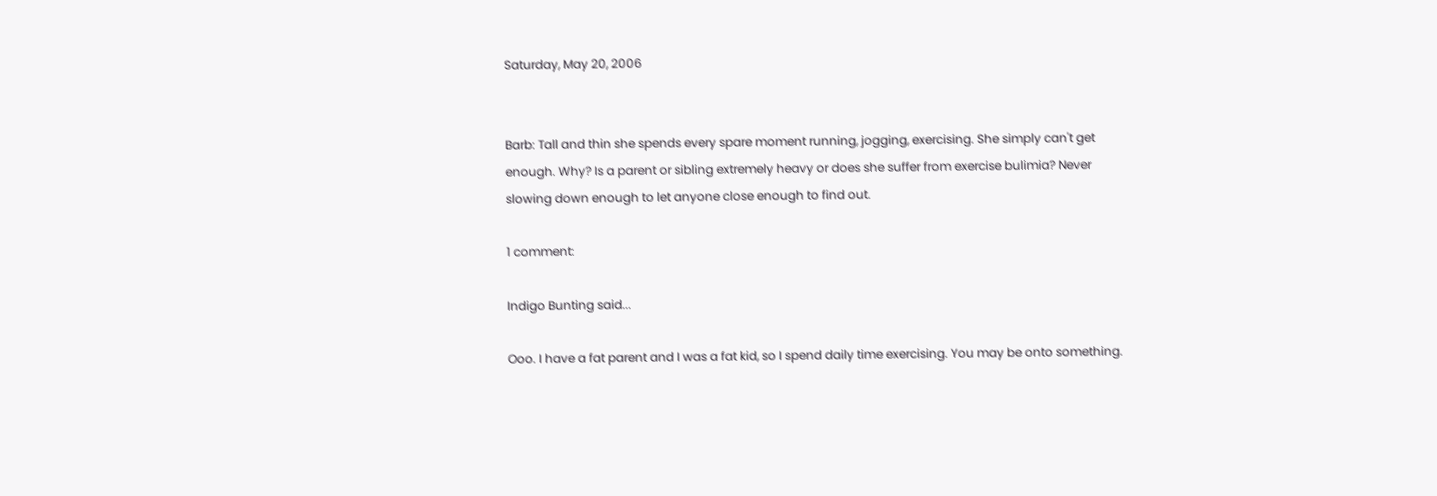Saturday, May 20, 2006


Barb: Tall and thin she spends every spare moment running, jogging, exercising. She simply can't get enough. Why? Is a parent or sibling extremely heavy or does she suffer from exercise bulimia? Never slowing down enough to let anyone close enough to find out.

1 comment:

Indigo Bunting said...

Ooo. I have a fat parent and I was a fat kid, so I spend daily time exercising. You may be onto something.